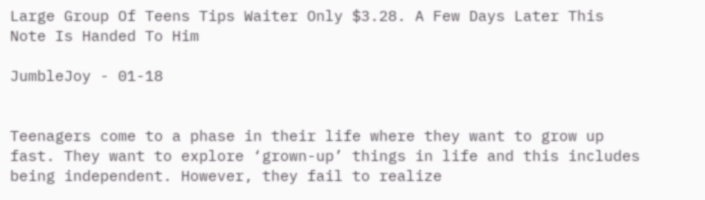Large Group Of Teens Tips Waiter Only $3.28. A Few Days Later This Note Is Handed To Him

JumbleJoy - 01-18


Teenagers come to a phase in their life where they want to grow up fast. They want to explore ‘grown-up’ things in life and this includes being independent. However, they fail to realize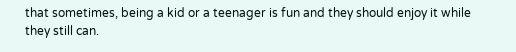that sometimes, being a kid or a teenager is fun and they should enjoy it while they still can.